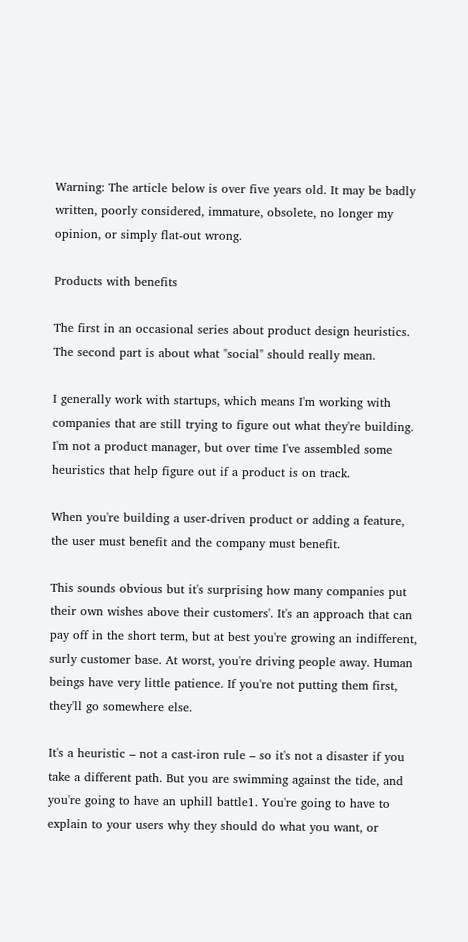Warning: The article below is over five years old. It may be badly written, poorly considered, immature, obsolete, no longer my opinion, or simply flat-out wrong.

Products with benefits

The first in an occasional series about product design heuristics. The second part is about what "social" should really mean.

I generally work with startups, which means I'm working with companies that are still trying to figure out what they're building. I'm not a product manager, but over time I've assembled some heuristics that help figure out if a product is on track.

When you're building a user-driven product or adding a feature, the user must benefit and the company must benefit.

This sounds obvious but it's surprising how many companies put their own wishes above their customers'. It's an approach that can pay off in the short term, but at best you're growing an indifferent, surly customer base. At worst, you're driving people away. Human beings have very little patience. If you're not putting them first, they'll go somewhere else.

It's a heuristic – not a cast-iron rule – so it's not a disaster if you take a different path. But you are swimming against the tide, and you're going to have an uphill battle1. You're going to have to explain to your users why they should do what you want, or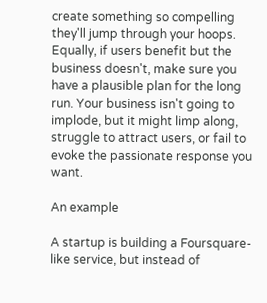create something so compelling they'll jump through your hoops. Equally, if users benefit but the business doesn't, make sure you have a plausible plan for the long run. Your business isn't going to implode, but it might limp along, struggle to attract users, or fail to evoke the passionate response you want.

An example

A startup is building a Foursquare-like service, but instead of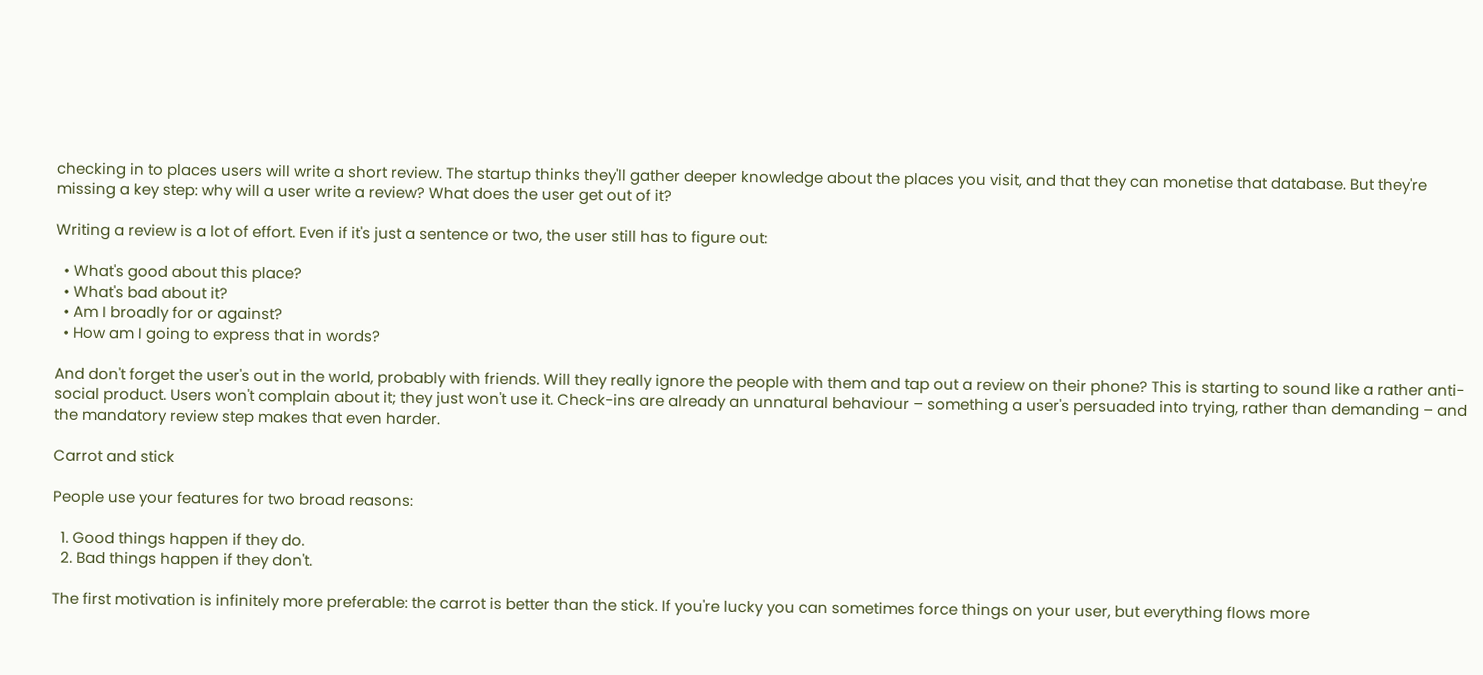checking in to places users will write a short review. The startup thinks they'll gather deeper knowledge about the places you visit, and that they can monetise that database. But they're missing a key step: why will a user write a review? What does the user get out of it?

Writing a review is a lot of effort. Even if it's just a sentence or two, the user still has to figure out:

  • What's good about this place?
  • What's bad about it?
  • Am I broadly for or against?
  • How am I going to express that in words?

And don't forget the user's out in the world, probably with friends. Will they really ignore the people with them and tap out a review on their phone? This is starting to sound like a rather anti-social product. Users won't complain about it; they just won't use it. Check-ins are already an unnatural behaviour – something a user's persuaded into trying, rather than demanding – and the mandatory review step makes that even harder.

Carrot and stick

People use your features for two broad reasons:

  1. Good things happen if they do.
  2. Bad things happen if they don't.

The first motivation is infinitely more preferable: the carrot is better than the stick. If you're lucky you can sometimes force things on your user, but everything flows more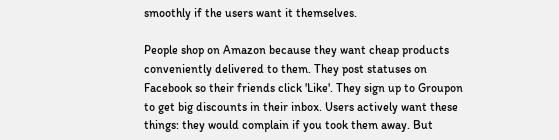smoothly if the users want it themselves.

People shop on Amazon because they want cheap products conveniently delivered to them. They post statuses on Facebook so their friends click 'Like'. They sign up to Groupon to get big discounts in their inbox. Users actively want these things: they would complain if you took them away. But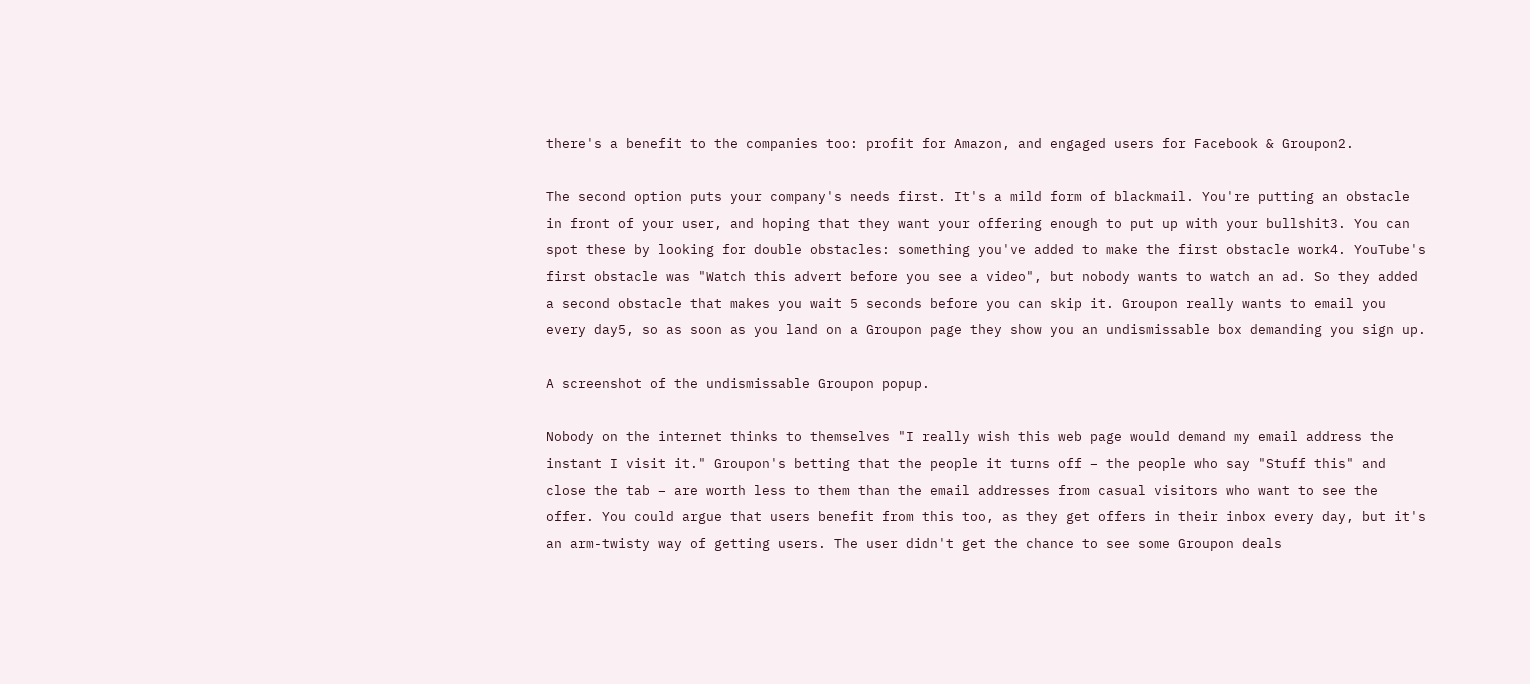there's a benefit to the companies too: profit for Amazon, and engaged users for Facebook & Groupon2.

The second option puts your company's needs first. It's a mild form of blackmail. You're putting an obstacle in front of your user, and hoping that they want your offering enough to put up with your bullshit3. You can spot these by looking for double obstacles: something you've added to make the first obstacle work4. YouTube's first obstacle was "Watch this advert before you see a video", but nobody wants to watch an ad. So they added a second obstacle that makes you wait 5 seconds before you can skip it. Groupon really wants to email you every day5, so as soon as you land on a Groupon page they show you an undismissable box demanding you sign up.

A screenshot of the undismissable Groupon popup.

Nobody on the internet thinks to themselves "I really wish this web page would demand my email address the instant I visit it." Groupon's betting that the people it turns off – the people who say "Stuff this" and close the tab – are worth less to them than the email addresses from casual visitors who want to see the offer. You could argue that users benefit from this too, as they get offers in their inbox every day, but it's an arm-twisty way of getting users. The user didn't get the chance to see some Groupon deals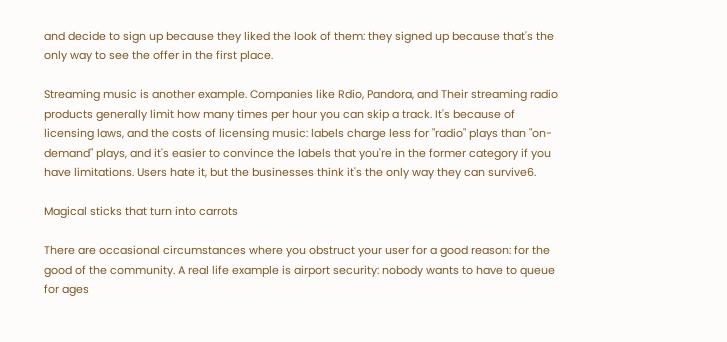and decide to sign up because they liked the look of them: they signed up because that's the only way to see the offer in the first place.

Streaming music is another example. Companies like Rdio, Pandora, and Their streaming radio products generally limit how many times per hour you can skip a track. It's because of licensing laws, and the costs of licensing music: labels charge less for "radio" plays than "on-demand" plays, and it's easier to convince the labels that you're in the former category if you have limitations. Users hate it, but the businesses think it's the only way they can survive6.

Magical sticks that turn into carrots

There are occasional circumstances where you obstruct your user for a good reason: for the good of the community. A real life example is airport security: nobody wants to have to queue for ages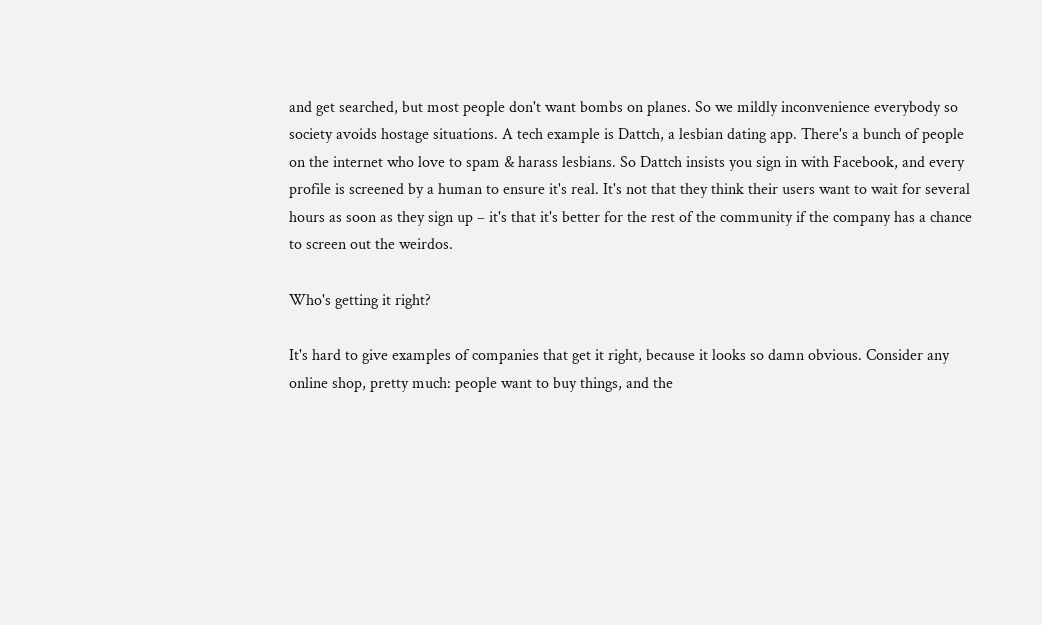and get searched, but most people don't want bombs on planes. So we mildly inconvenience everybody so society avoids hostage situations. A tech example is Dattch, a lesbian dating app. There's a bunch of people on the internet who love to spam & harass lesbians. So Dattch insists you sign in with Facebook, and every profile is screened by a human to ensure it's real. It's not that they think their users want to wait for several hours as soon as they sign up – it's that it's better for the rest of the community if the company has a chance to screen out the weirdos.

Who's getting it right?

It's hard to give examples of companies that get it right, because it looks so damn obvious. Consider any online shop, pretty much: people want to buy things, and the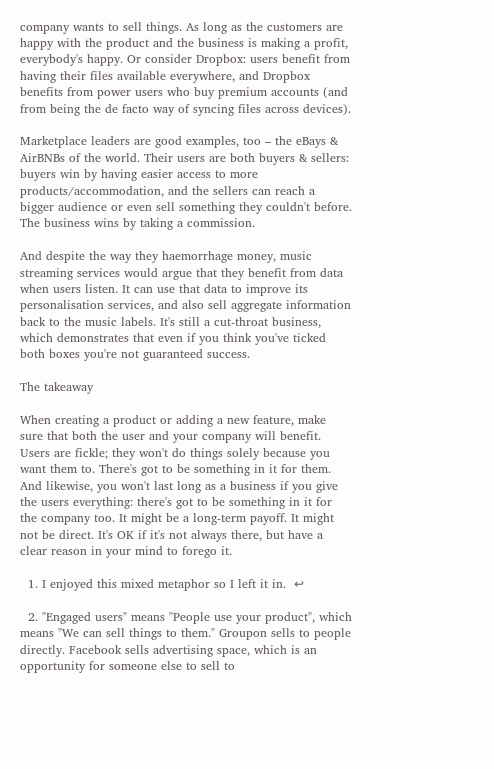company wants to sell things. As long as the customers are happy with the product and the business is making a profit, everybody's happy. Or consider Dropbox: users benefit from having their files available everywhere, and Dropbox benefits from power users who buy premium accounts (and from being the de facto way of syncing files across devices).

Marketplace leaders are good examples, too – the eBays & AirBNBs of the world. Their users are both buyers & sellers: buyers win by having easier access to more products/accommodation, and the sellers can reach a bigger audience or even sell something they couldn't before. The business wins by taking a commission.

And despite the way they haemorrhage money, music streaming services would argue that they benefit from data when users listen. It can use that data to improve its personalisation services, and also sell aggregate information back to the music labels. It's still a cut-throat business, which demonstrates that even if you think you've ticked both boxes you're not guaranteed success.

The takeaway

When creating a product or adding a new feature, make sure that both the user and your company will benefit. Users are fickle; they won't do things solely because you want them to. There's got to be something in it for them. And likewise, you won't last long as a business if you give the users everything: there's got to be something in it for the company too. It might be a long-term payoff. It might not be direct. It's OK if it's not always there, but have a clear reason in your mind to forego it.

  1. I enjoyed this mixed metaphor so I left it in.  ↩

  2. "Engaged users" means "People use your product", which means "We can sell things to them." Groupon sells to people directly. Facebook sells advertising space, which is an opportunity for someone else to sell to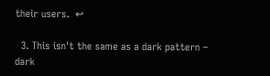their users.  ↩

  3. This isn't the same as a dark pattern – dark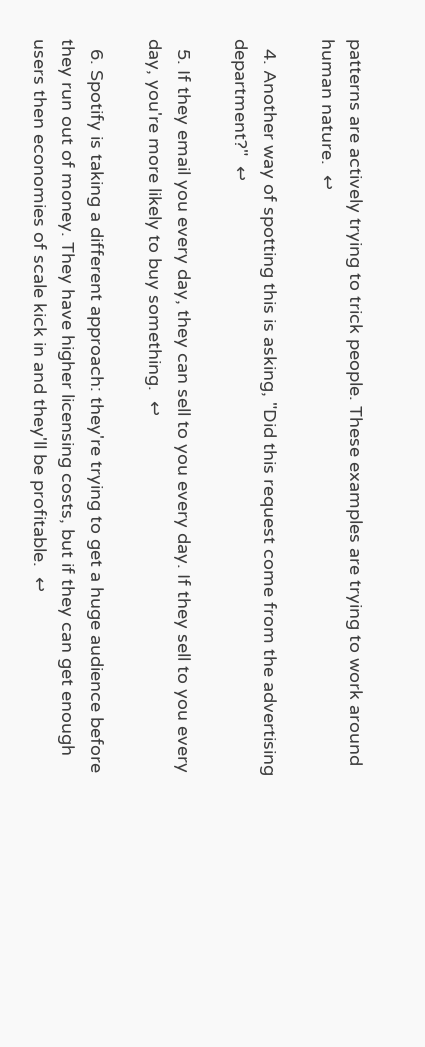patterns are actively trying to trick people. These examples are trying to work around human nature.  ↩

  4. Another way of spotting this is asking, "Did this request come from the advertising department?"  ↩

  5. If they email you every day, they can sell to you every day. If they sell to you every day, you're more likely to buy something.  ↩

  6. Spotify is taking a different approach: they're trying to get a huge audience before they run out of money. They have higher licensing costs, but if they can get enough users then economies of scale kick in and they'll be profitable.  ↩